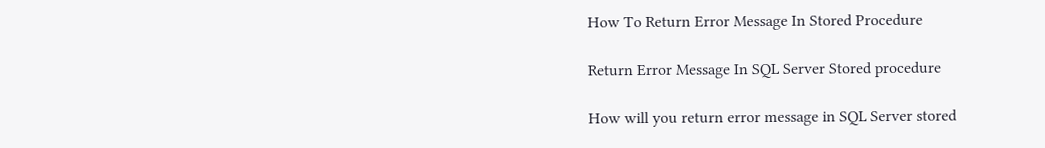How To Return Error Message In Stored Procedure

Return Error Message In SQL Server Stored procedure

How will you return error message in SQL Server stored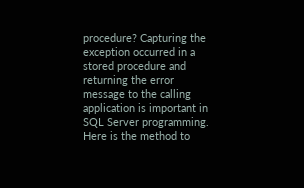procedure? Capturing the exception occurred in a stored procedure and returning the error message to the calling application is important in SQL Server programming. Here is the method to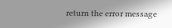return the error message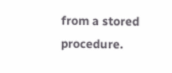from a stored procedure.